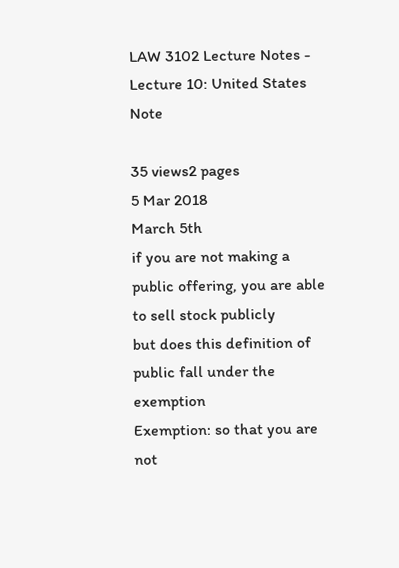LAW 3102 Lecture Notes - Lecture 10: United States Note

35 views2 pages
5 Mar 2018
March 5th
if you are not making a public offering, you are able to sell stock publicly
but does this definition of public fall under the exemption
Exemption: so that you are not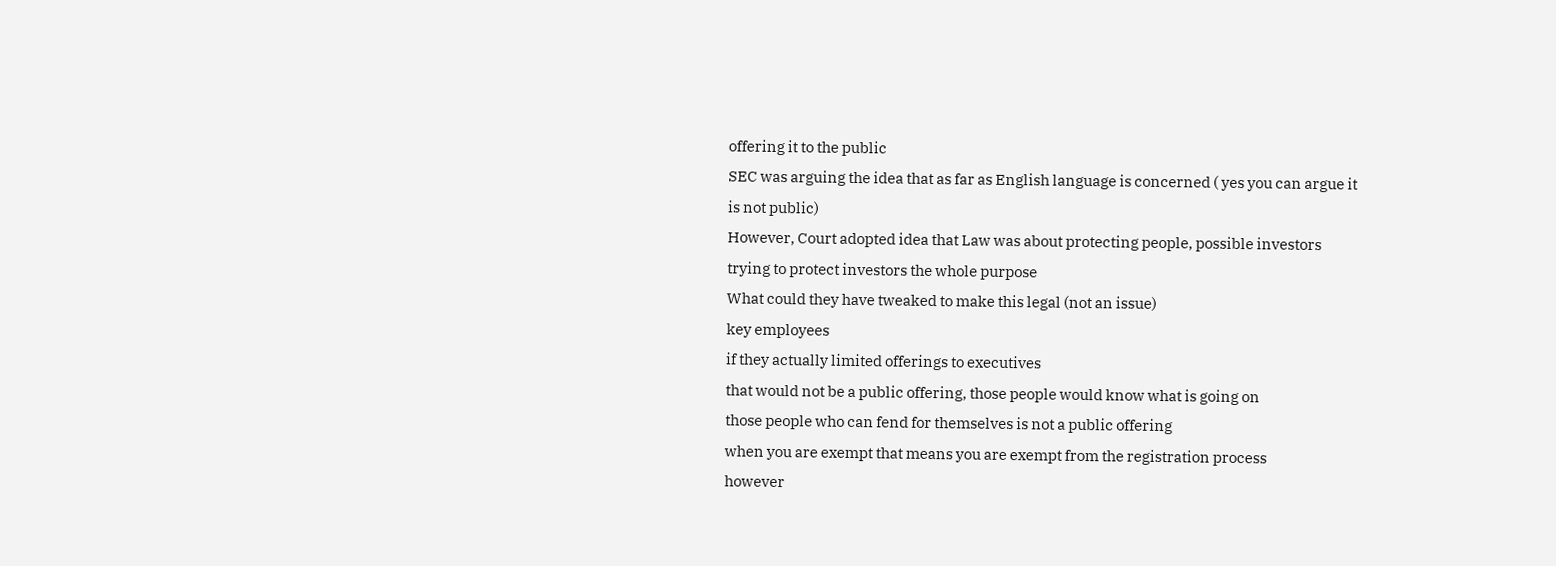offering it to the public
SEC was arguing the idea that as far as English language is concerned ( yes you can argue it
is not public)
However, Court adopted idea that Law was about protecting people, possible investors
trying to protect investors the whole purpose
What could they have tweaked to make this legal (not an issue)
key employees
if they actually limited offerings to executives
that would not be a public offering, those people would know what is going on
those people who can fend for themselves is not a public offering
when you are exempt that means you are exempt from the registration process
however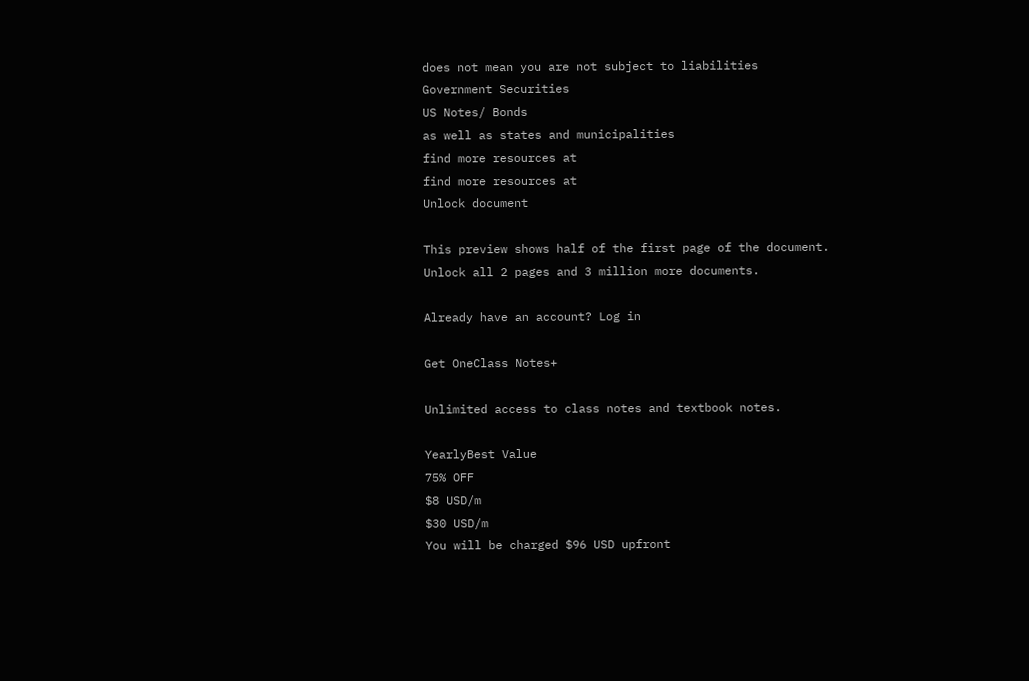does not mean you are not subject to liabilities
Government Securities
US Notes/ Bonds
as well as states and municipalities
find more resources at
find more resources at
Unlock document

This preview shows half of the first page of the document.
Unlock all 2 pages and 3 million more documents.

Already have an account? Log in

Get OneClass Notes+

Unlimited access to class notes and textbook notes.

YearlyBest Value
75% OFF
$8 USD/m
$30 USD/m
You will be charged $96 USD upfront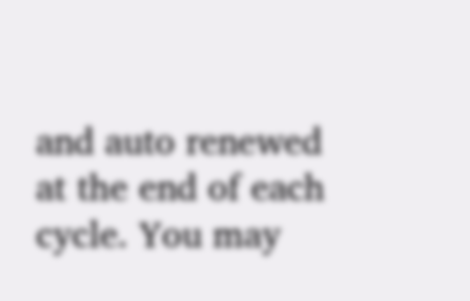and auto renewed at the end of each cycle. You may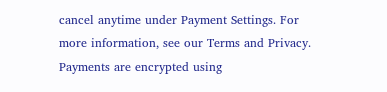cancel anytime under Payment Settings. For more information, see our Terms and Privacy.
Payments are encrypted using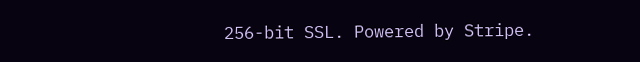256-bit SSL. Powered by Stripe.